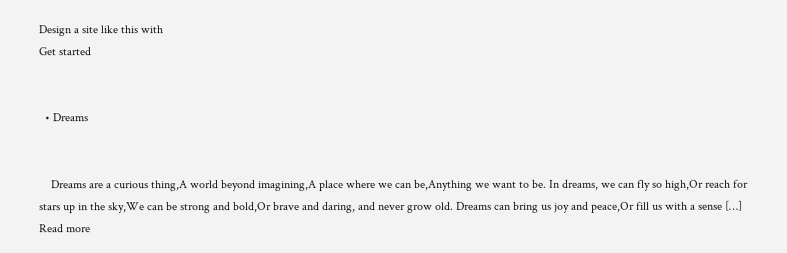Design a site like this with
Get started


  • Dreams


    Dreams are a curious thing,A world beyond imagining,A place where we can be,Anything we want to be. In dreams, we can fly so high,Or reach for stars up in the sky,We can be strong and bold,Or brave and daring, and never grow old. Dreams can bring us joy and peace,Or fill us with a sense […] Read more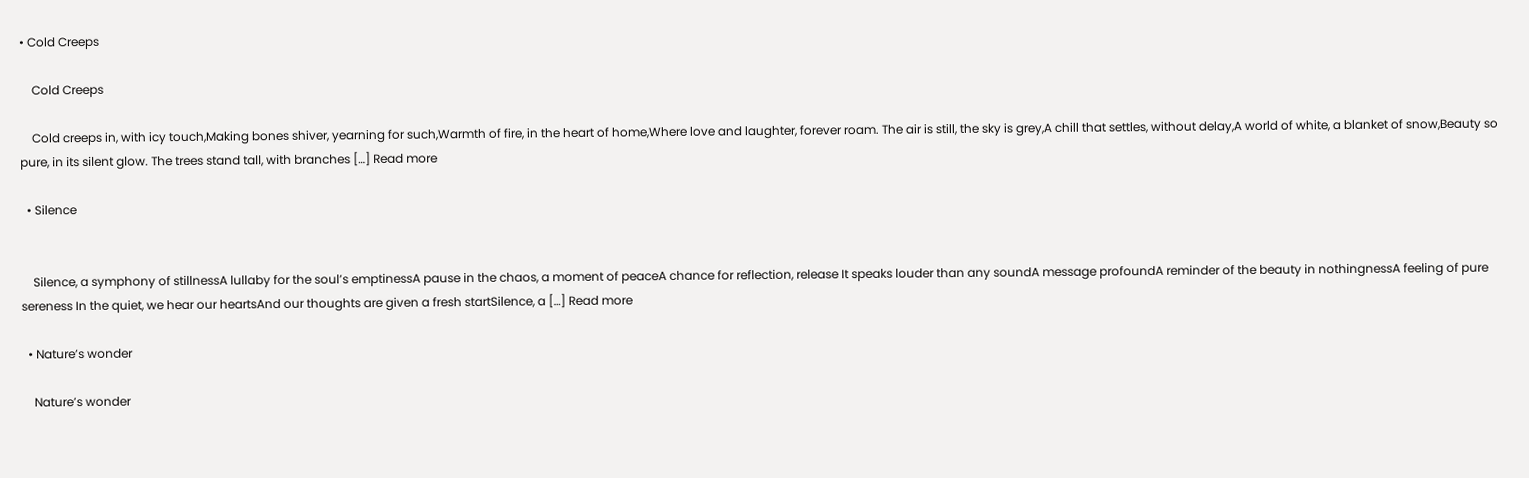• Cold Creeps

    Cold Creeps

    Cold creeps in, with icy touch,Making bones shiver, yearning for such,Warmth of fire, in the heart of home,Where love and laughter, forever roam. The air is still, the sky is grey,A chill that settles, without delay,A world of white, a blanket of snow,Beauty so pure, in its silent glow. The trees stand tall, with branches […] Read more

  • Silence


    Silence, a symphony of stillnessA lullaby for the soul’s emptinessA pause in the chaos, a moment of peaceA chance for reflection, release It speaks louder than any soundA message profoundA reminder of the beauty in nothingnessA feeling of pure sereness In the quiet, we hear our heartsAnd our thoughts are given a fresh startSilence, a […] Read more

  • Nature’s wonder

    Nature’s wonder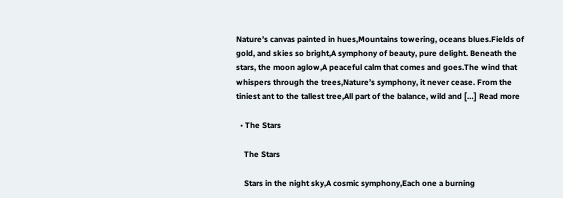Nature’s canvas painted in hues,Mountains towering, oceans blues.Fields of gold, and skies so bright,A symphony of beauty, pure delight. Beneath the stars, the moon aglow,A peaceful calm that comes and goes.The wind that whispers through the trees,Nature’s symphony, it never cease. From the tiniest ant to the tallest tree,All part of the balance, wild and […] Read more

  • The Stars

    The Stars

    Stars in the night sky,A cosmic symphony,Each one a burning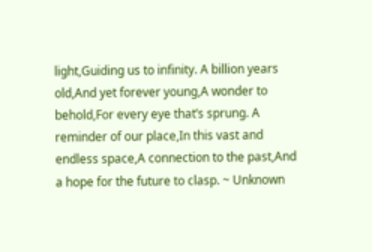light,Guiding us to infinity. A billion years old,And yet forever young,A wonder to behold,For every eye that’s sprung. A reminder of our place,In this vast and endless space,A connection to the past,And a hope for the future to clasp. ~ Unknown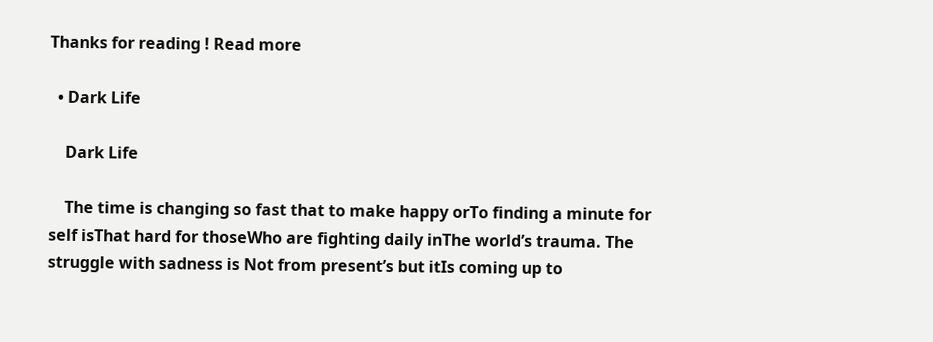Thanks for reading ! Read more

  • Dark Life

    Dark Life

    The time is changing so fast that to make happy orTo finding a minute for self isThat hard for thoseWho are fighting daily inThe world’s trauma. The struggle with sadness is Not from present’s but itIs coming up to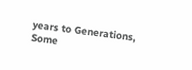years to Generations, Some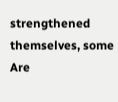strengthened themselves, some Are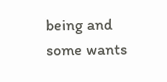being and some wants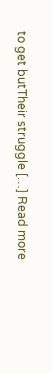to get butTheir struggle […] Read more